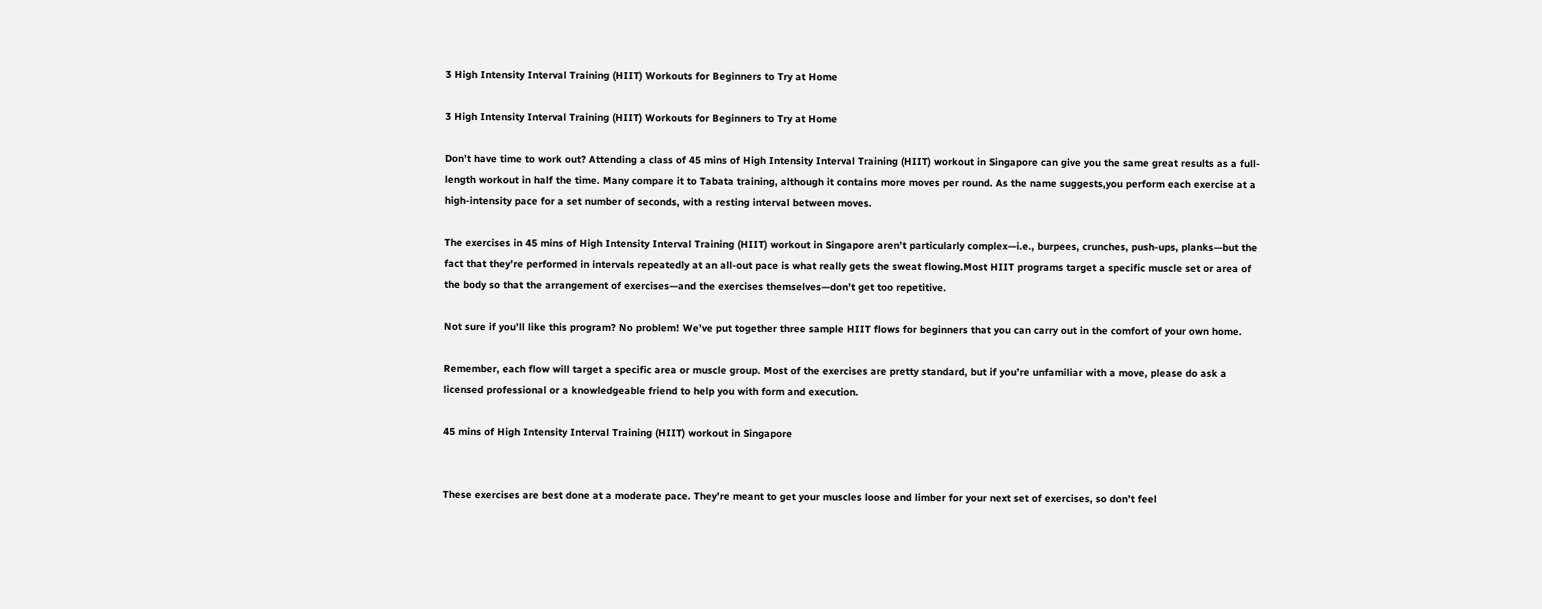3 High Intensity Interval Training (HIIT) Workouts for Beginners to Try at Home

3 High Intensity Interval Training (HIIT) Workouts for Beginners to Try at Home

Don’t have time to work out? Attending a class of 45 mins of High Intensity Interval Training (HIIT) workout in Singapore can give you the same great results as a full-length workout in half the time. Many compare it to Tabata training, although it contains more moves per round. As the name suggests,you perform each exercise at a high-intensity pace for a set number of seconds, with a resting interval between moves.

The exercises in 45 mins of High Intensity Interval Training (HIIT) workout in Singapore aren’t particularly complex—i.e., burpees, crunches, push-ups, planks—but the fact that they’re performed in intervals repeatedly at an all-out pace is what really gets the sweat flowing.Most HIIT programs target a specific muscle set or area of the body so that the arrangement of exercises—and the exercises themselves—don’t get too repetitive.

Not sure if you’ll like this program? No problem! We’ve put together three sample HIIT flows for beginners that you can carry out in the comfort of your own home.

Remember, each flow will target a specific area or muscle group. Most of the exercises are pretty standard, but if you’re unfamiliar with a move, please do ask a licensed professional or a knowledgeable friend to help you with form and execution.

45 mins of High Intensity Interval Training (HIIT) workout in Singapore


These exercises are best done at a moderate pace. They’re meant to get your muscles loose and limber for your next set of exercises, so don’t feel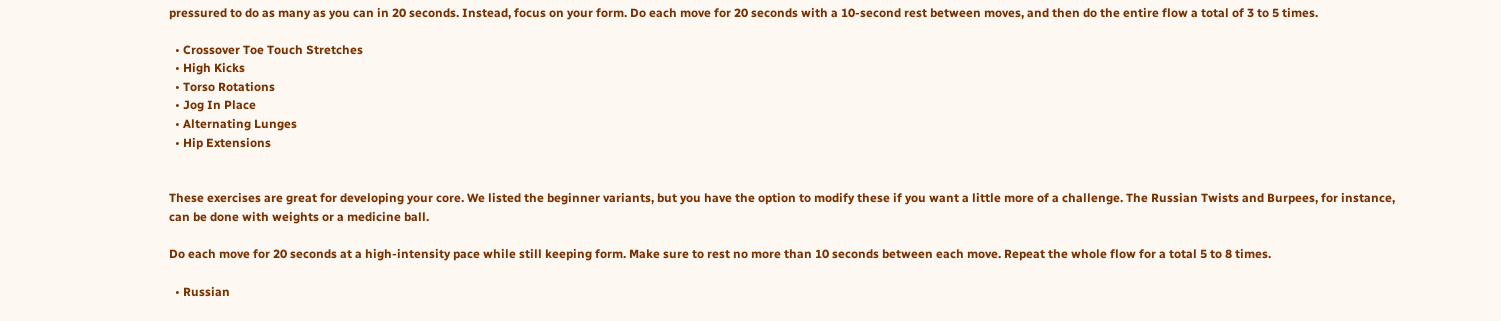pressured to do as many as you can in 20 seconds. Instead, focus on your form. Do each move for 20 seconds with a 10-second rest between moves, and then do the entire flow a total of 3 to 5 times.

  • Crossover Toe Touch Stretches
  • High Kicks
  • Torso Rotations
  • Jog In Place
  • Alternating Lunges
  • Hip Extensions


These exercises are great for developing your core. We listed the beginner variants, but you have the option to modify these if you want a little more of a challenge. The Russian Twists and Burpees, for instance, can be done with weights or a medicine ball.

Do each move for 20 seconds at a high-intensity pace while still keeping form. Make sure to rest no more than 10 seconds between each move. Repeat the whole flow for a total 5 to 8 times.

  • Russian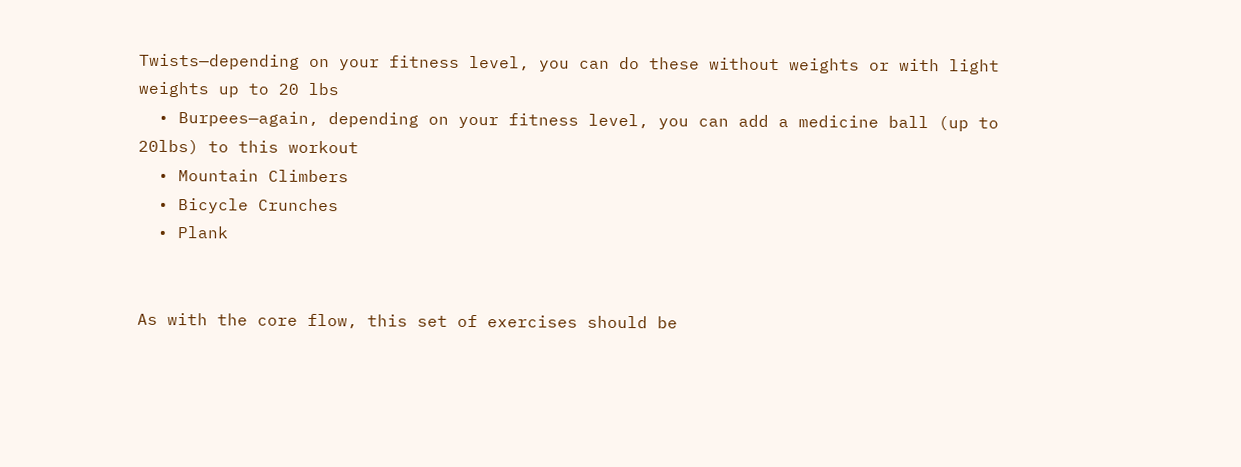Twists—depending on your fitness level, you can do these without weights or with light weights up to 20 lbs
  • Burpees—again, depending on your fitness level, you can add a medicine ball (up to 20lbs) to this workout
  • Mountain Climbers
  • Bicycle Crunches
  • Plank


As with the core flow, this set of exercises should be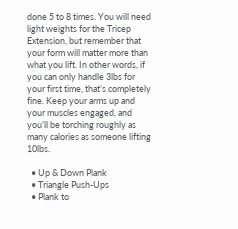done 5 to 8 times. You will need light weights for the Tricep Extension, but remember that your form will matter more than what you lift. In other words, if you can only handle 3lbs for your first time, that’s completely fine. Keep your arms up and your muscles engaged, and you’ll be torching roughly as many calories as someone lifting 10lbs.

  • Up & Down Plank
  • Triangle Push-Ups
  • Plank to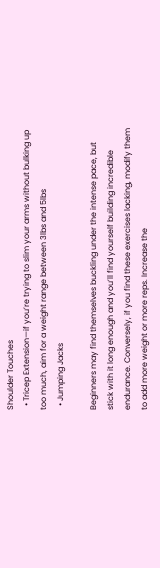Shoulder Touches
  • Tricep Extension—if you’re trying to slim your arms without bulking up too much, aim for a weight range between 3lbs and 5lbs
  • Jumping Jacks

Beginners may find themselves buckling under the intense pace, but stick with it long enough and you’ll find yourself building incredible endurance. Conversely, if you find these exercises lacking, modify them to add more weight or more reps. Increase the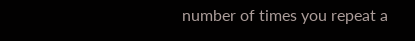number of times you repeat a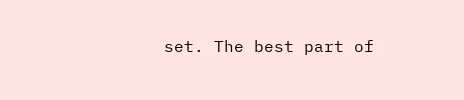set. The best part of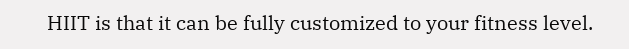HIIT is that it can be fully customized to your fitness level.